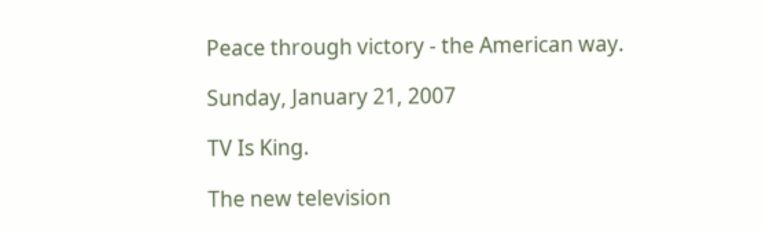Peace through victory - the American way.

Sunday, January 21, 2007

TV Is King.

The new television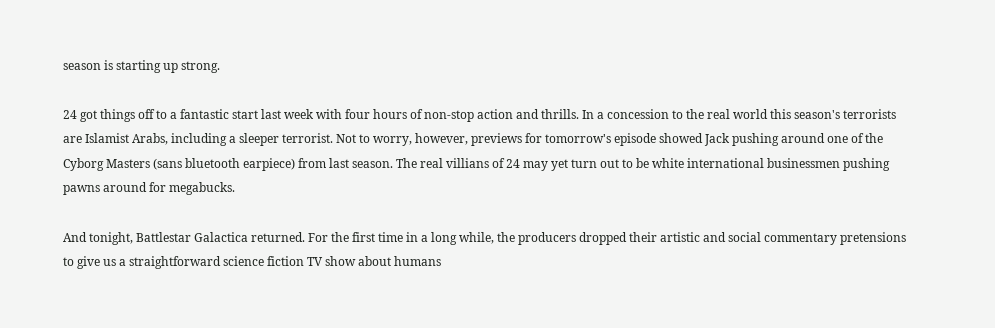season is starting up strong.

24 got things off to a fantastic start last week with four hours of non-stop action and thrills. In a concession to the real world this season's terrorists are Islamist Arabs, including a sleeper terrorist. Not to worry, however, previews for tomorrow's episode showed Jack pushing around one of the Cyborg Masters (sans bluetooth earpiece) from last season. The real villians of 24 may yet turn out to be white international businessmen pushing pawns around for megabucks.

And tonight, Battlestar Galactica returned. For the first time in a long while, the producers dropped their artistic and social commentary pretensions to give us a straightforward science fiction TV show about humans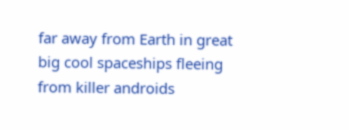far away from Earth in great big cool spaceships fleeing from killer androids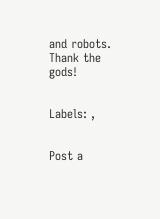and robots. Thank the gods!


Labels: ,


Post a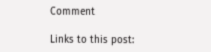Comment

Links to this post: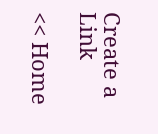Create a Link

<< Home